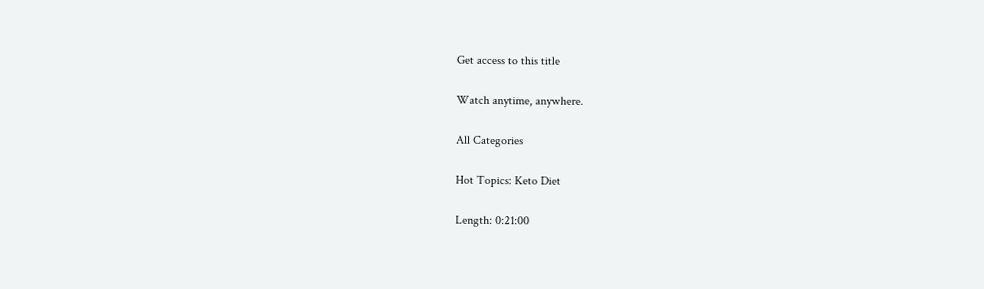Get access to this title

Watch anytime, anywhere.

All Categories

Hot Topics: Keto Diet

Length: 0:21:00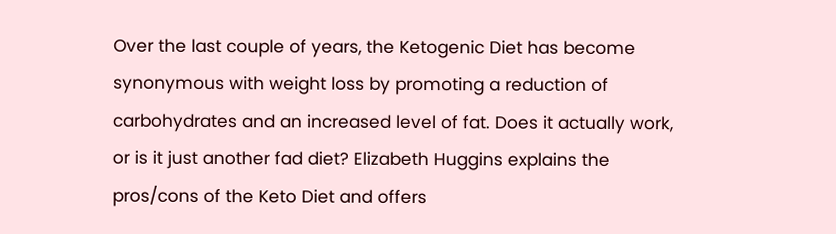Over the last couple of years, the Ketogenic Diet has become synonymous with weight loss by promoting a reduction of carbohydrates and an increased level of fat. Does it actually work, or is it just another fad diet? Elizabeth Huggins explains the pros/cons of the Keto Diet and offers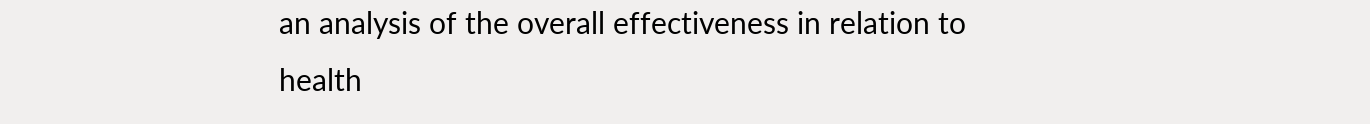an analysis of the overall effectiveness in relation to health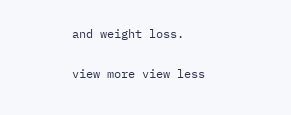and weight loss.

view more view less